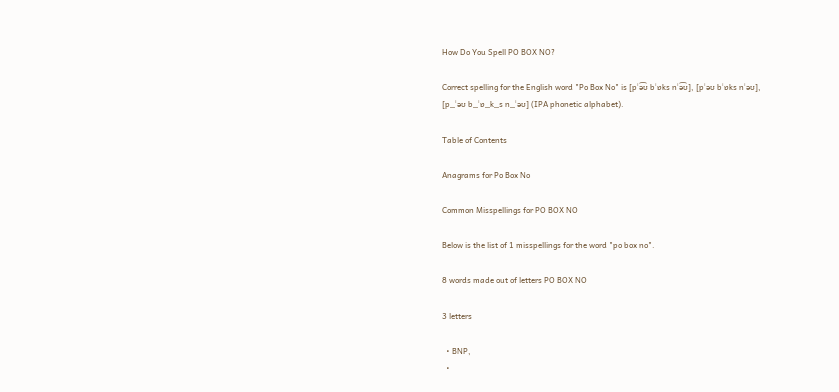How Do You Spell PO BOX NO?

Correct spelling for the English word "Po Box No" is [pˈə͡ʊ bˈɒks nˈə͡ʊ], [pˈəʊ bˈɒks nˈəʊ], [p_ˈəʊ b_ˈɒ_k_s n_ˈəʊ] (IPA phonetic alphabet).

Table of Contents

Anagrams for Po Box No

Common Misspellings for PO BOX NO

Below is the list of 1 misspellings for the word "po box no".

8 words made out of letters PO BOX NO

3 letters

  • BNP,
  •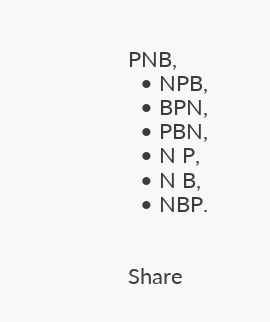PNB,
  • NPB,
  • BPN,
  • PBN,
  • N P,
  • N B,
  • NBP.


Share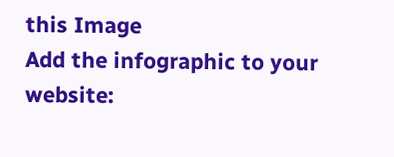this Image
Add the infographic to your website: